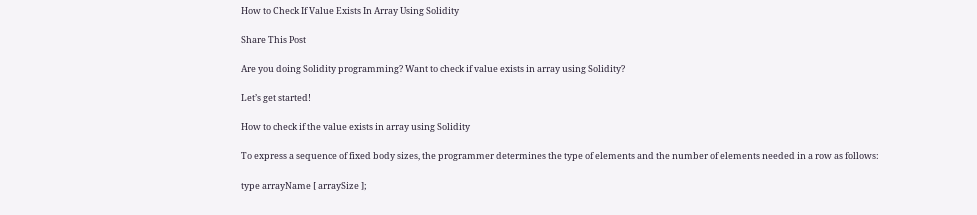How to Check If Value Exists In Array Using Solidity

Share This Post

Are you doing Solidity programming? Want to check if value exists in array using Solidity?

Let’s get started!

How to check if the value exists in array using Solidity

To express a sequence of fixed body sizes, the programmer determines the type of elements and the number of elements needed in a row as follows:

type arrayName [ arraySize ];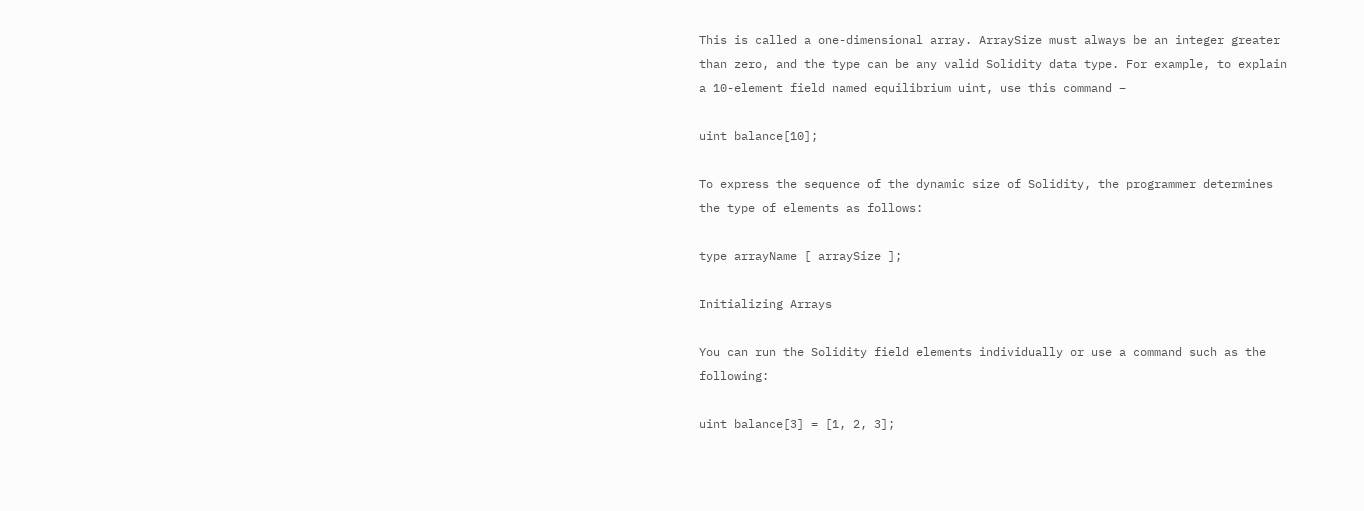This is called a one-dimensional array. ArraySize must always be an integer greater than zero, and the type can be any valid Solidity data type. For example, to explain a 10-element field named equilibrium uint, use this command –

uint balance[10];

To express the sequence of the dynamic size of Solidity, the programmer determines the type of elements as follows:

type arrayName [ arraySize ];

Initializing Arrays

You can run the Solidity field elements individually or use a command such as the following:

uint balance[3] = [1, 2, 3];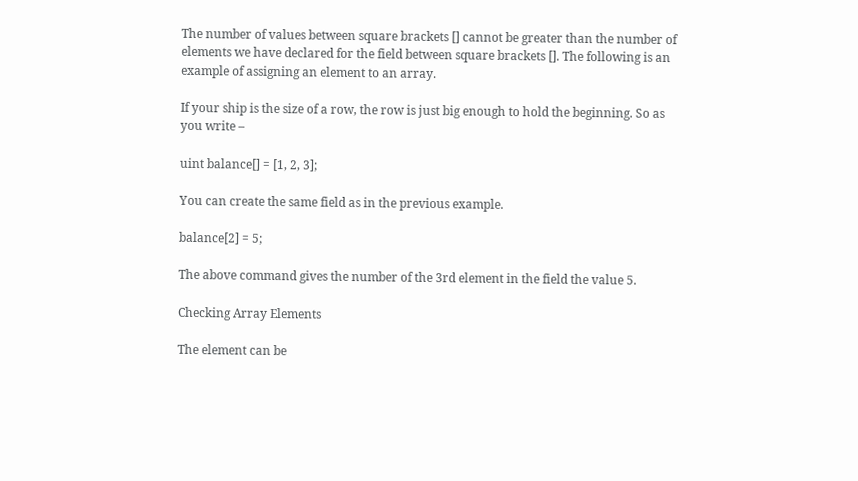The number of values between square brackets [] cannot be greater than the number of elements we have declared for the field between square brackets []. The following is an example of assigning an element to an array.

If your ship is the size of a row, the row is just big enough to hold the beginning. So as you write –

uint balance[] = [1, 2, 3];

You can create the same field as in the previous example.

balance[2] = 5;

The above command gives the number of the 3rd element in the field the value 5.

Checking Array Elements

The element can be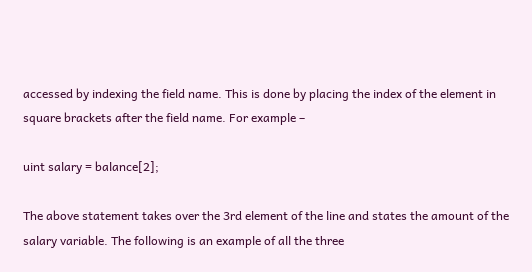accessed by indexing the field name. This is done by placing the index of the element in square brackets after the field name. For example –

uint salary = balance[2];

The above statement takes over the 3rd element of the line and states the amount of the salary variable. The following is an example of all the three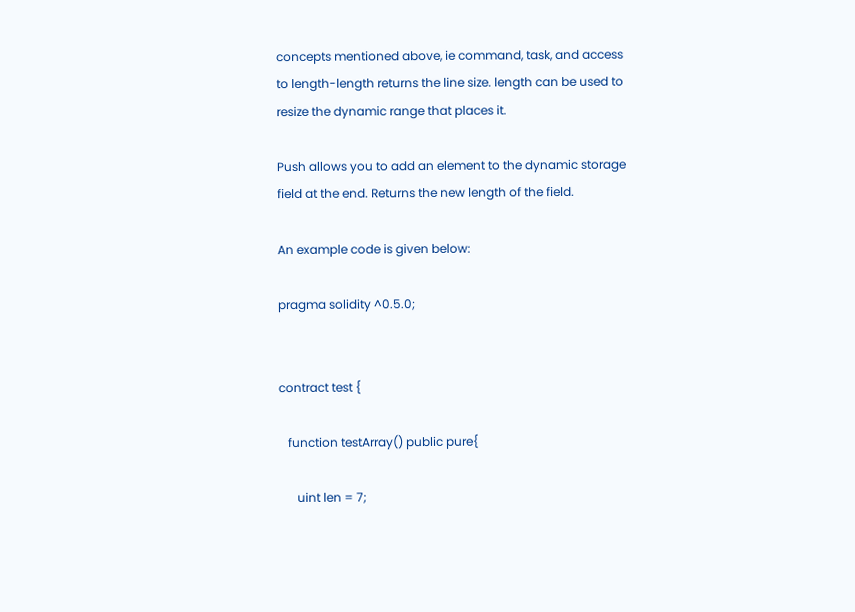concepts mentioned above, ie command, task, and access to length-length returns the line size. length can be used to resize the dynamic range that places it.

Push allows you to add an element to the dynamic storage field at the end. Returns the new length of the field.

An example code is given below:

pragma solidity ^0.5.0;


contract test {

   function testArray() public pure{

      uint len = 7;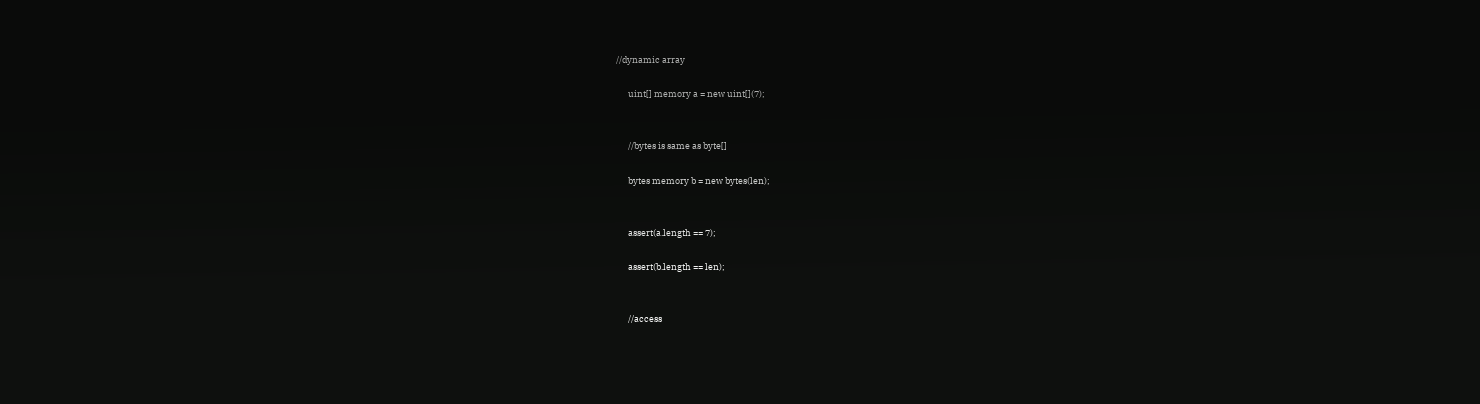//dynamic array

      uint[] memory a = new uint[](7);


      //bytes is same as byte[]

      bytes memory b = new bytes(len);


      assert(a.length == 7);

      assert(b.length == len);


      //access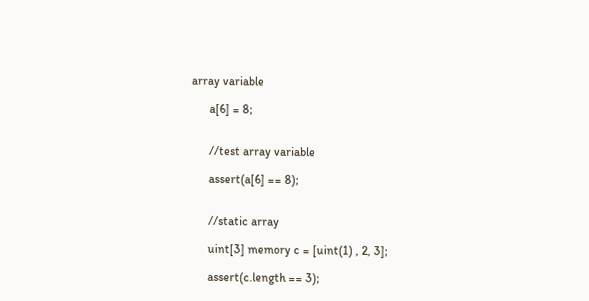array variable

      a[6] = 8;


      //test array variable

      assert(a[6] == 8);


      //static array

      uint[3] memory c = [uint(1) , 2, 3];

      assert(c.length == 3);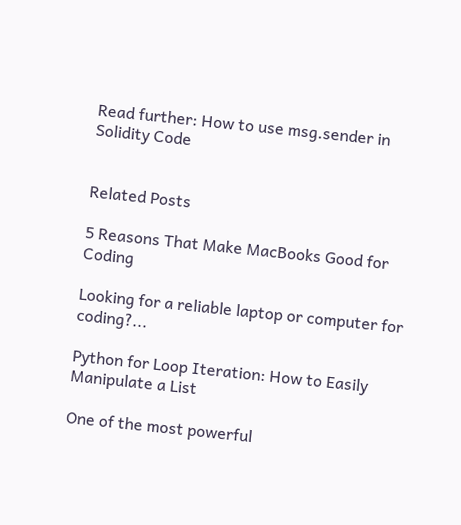Read further: How to use msg.sender in Solidity Code


Related Posts

5 Reasons That Make MacBooks Good for Coding

Looking for a reliable laptop or computer for coding?...

Python for Loop Iteration: How to Easily Manipulate a List

One of the most powerful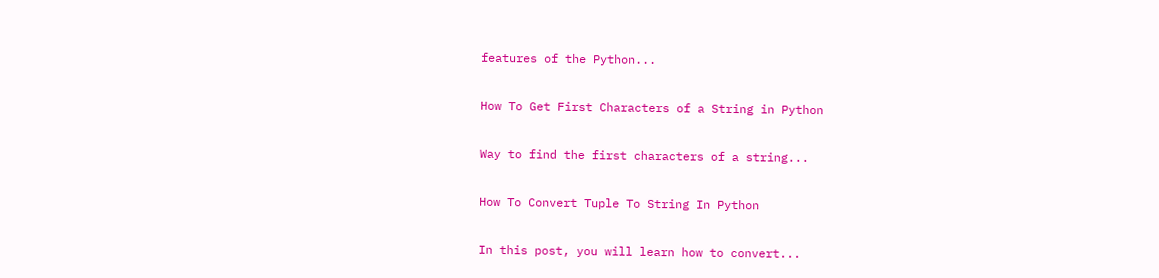features of the Python...

How To Get First Characters of a String in Python

Way to find the first characters of a string...

How To Convert Tuple To String In Python

In this post, you will learn how to convert...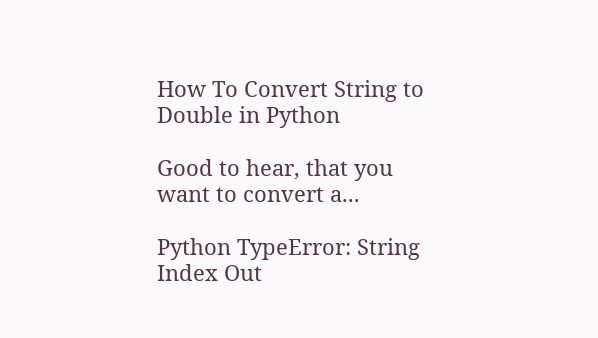How To Convert String to Double in Python

Good to hear, that you want to convert a...

Python TypeError: String Index Out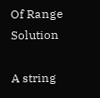Of Range Solution

A string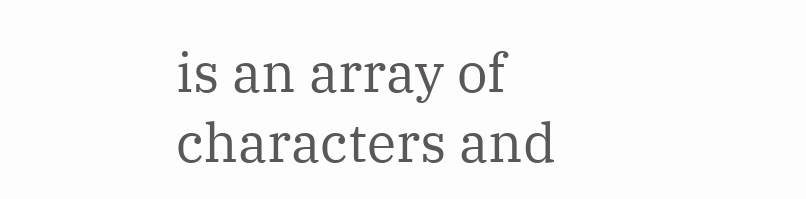is an array of characters and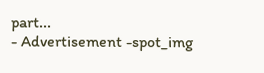part...
- Advertisement -spot_img